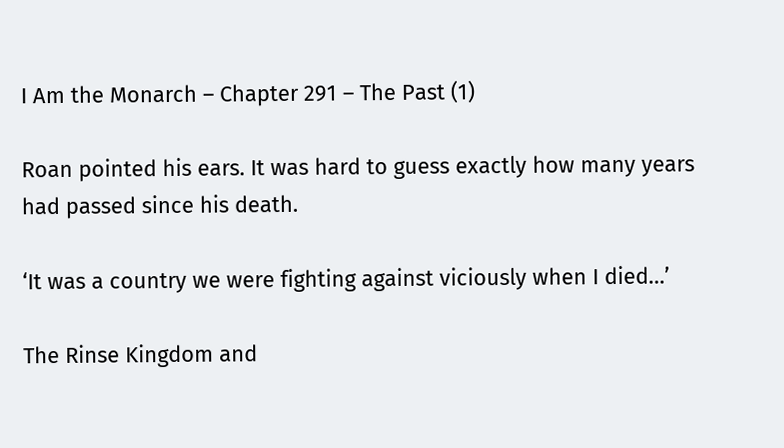I Am the Monarch – Chapter 291 – The Past (1)

Roan pointed his ears. It was hard to guess exactly how many years had passed since his death.

‘It was a country we were fighting against viciously when I died…’

The Rinse Kingdom and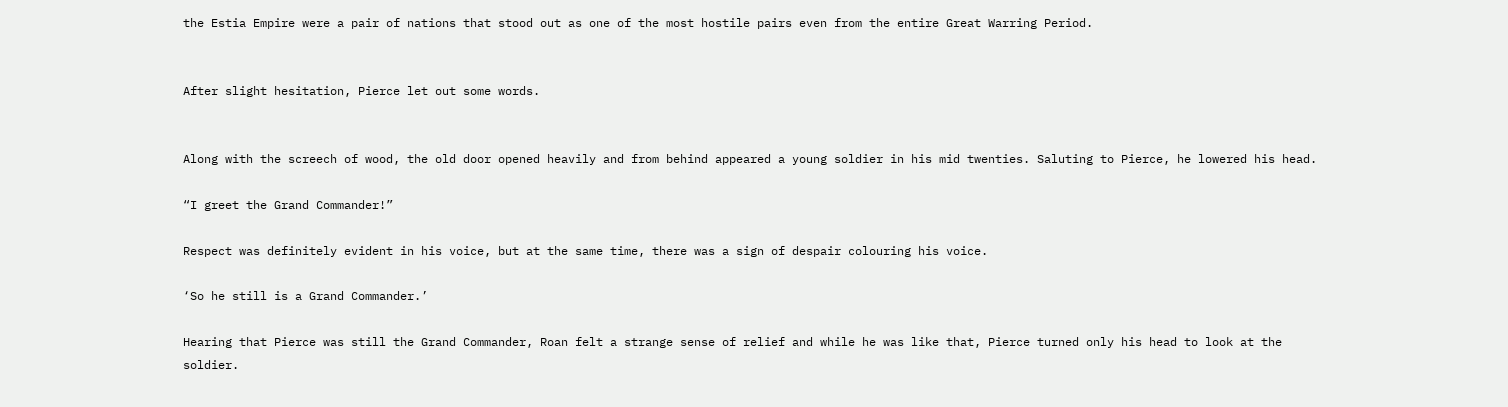the Estia Empire were a pair of nations that stood out as one of the most hostile pairs even from the entire Great Warring Period.


After slight hesitation, Pierce let out some words.


Along with the screech of wood, the old door opened heavily and from behind appeared a young soldier in his mid twenties. Saluting to Pierce, he lowered his head.

“I greet the Grand Commander!”

Respect was definitely evident in his voice, but at the same time, there was a sign of despair colouring his voice.

‘So he still is a Grand Commander.’

Hearing that Pierce was still the Grand Commander, Roan felt a strange sense of relief and while he was like that, Pierce turned only his head to look at the soldier.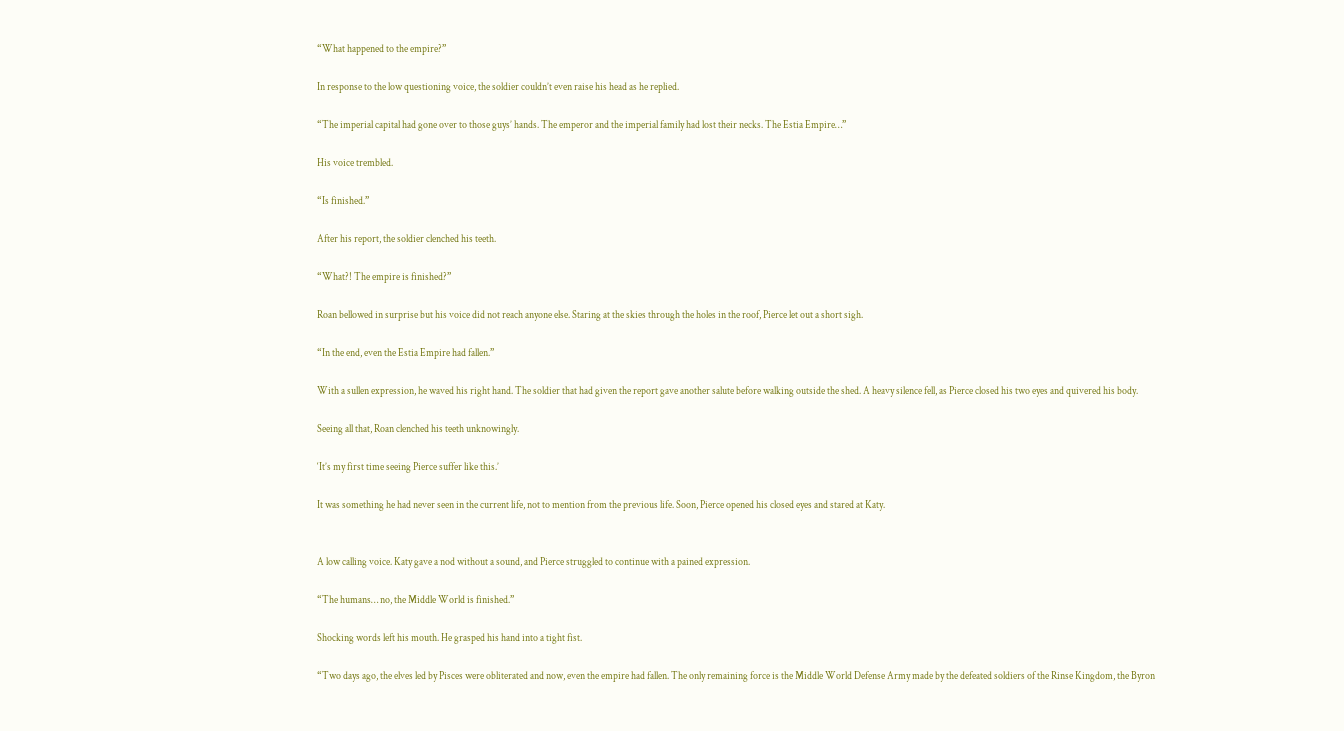“What happened to the empire?”

In response to the low questioning voice, the soldier couldn’t even raise his head as he replied.

“The imperial capital had gone over to those guys’ hands. The emperor and the imperial family had lost their necks. The Estia Empire…”

His voice trembled.

“Is finished.”

After his report, the soldier clenched his teeth.

“What?! The empire is finished?”

Roan bellowed in surprise but his voice did not reach anyone else. Staring at the skies through the holes in the roof, Pierce let out a short sigh.

“In the end, even the Estia Empire had fallen.”

With a sullen expression, he waved his right hand. The soldier that had given the report gave another salute before walking outside the shed. A heavy silence fell, as Pierce closed his two eyes and quivered his body.

Seeing all that, Roan clenched his teeth unknowingly.

‘It’s my first time seeing Pierce suffer like this.’

It was something he had never seen in the current life, not to mention from the previous life. Soon, Pierce opened his closed eyes and stared at Katy.


A low calling voice. Katy gave a nod without a sound, and Pierce struggled to continue with a pained expression.

“The humans… no, the Middle World is finished.”

Shocking words left his mouth. He grasped his hand into a tight fist.

“Two days ago, the elves led by Pisces were obliterated and now, even the empire had fallen. The only remaining force is the Middle World Defense Army made by the defeated soldiers of the Rinse Kingdom, the Byron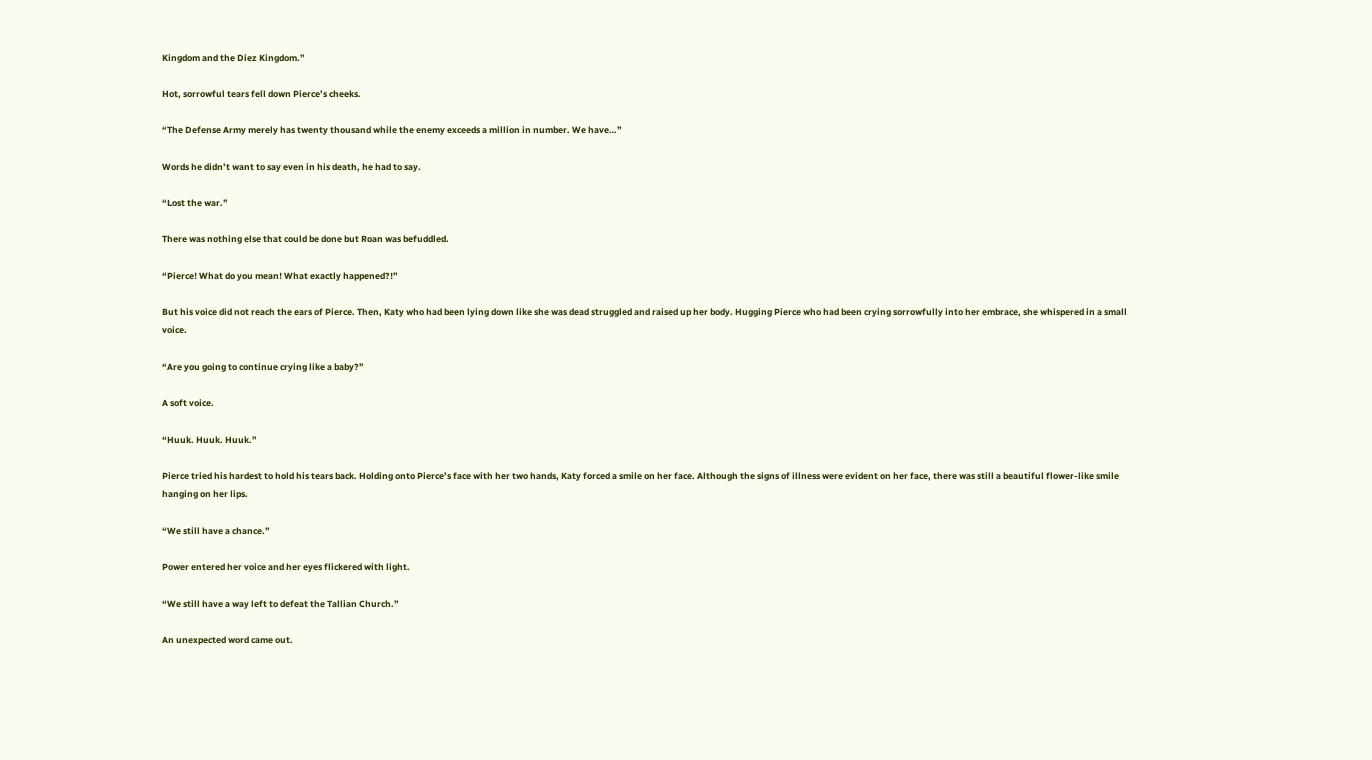Kingdom and the Diez Kingdom.”

Hot, sorrowful tears fell down Pierce’s cheeks.

“The Defense Army merely has twenty thousand while the enemy exceeds a million in number. We have…”

Words he didn’t want to say even in his death, he had to say.

“Lost the war.”

There was nothing else that could be done but Roan was befuddled.

“Pierce! What do you mean! What exactly happened?!”

But his voice did not reach the ears of Pierce. Then, Katy who had been lying down like she was dead struggled and raised up her body. Hugging Pierce who had been crying sorrowfully into her embrace, she whispered in a small voice.

“Are you going to continue crying like a baby?”

A soft voice.

“Huuk. Huuk. Huuk.”

Pierce tried his hardest to hold his tears back. Holding onto Pierce’s face with her two hands, Katy forced a smile on her face. Although the signs of illness were evident on her face, there was still a beautiful flower-like smile hanging on her lips.

“We still have a chance.”

Power entered her voice and her eyes flickered with light.

“We still have a way left to defeat the Tallian Church.”

An unexpected word came out.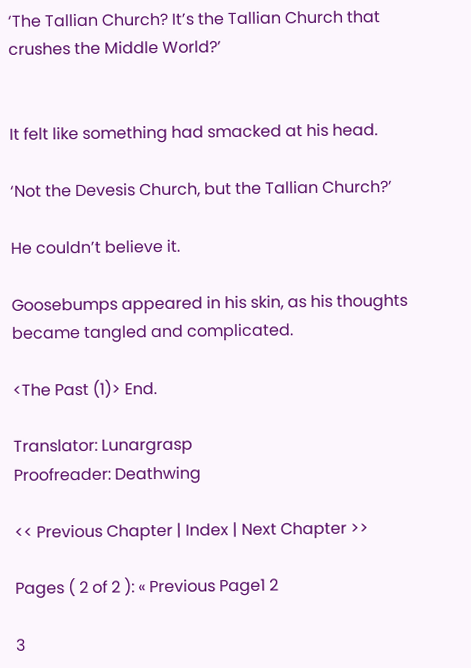‘The Tallian Church? It’s the Tallian Church that crushes the Middle World?’


It felt like something had smacked at his head.

‘Not the Devesis Church, but the Tallian Church?’

He couldn’t believe it.

Goosebumps appeared in his skin, as his thoughts became tangled and complicated.

<The Past (1)> End.

Translator: Lunargrasp
Proofreader: Deathwing

<< Previous Chapter | Index | Next Chapter >>

Pages ( 2 of 2 ): « Previous Page1 2

3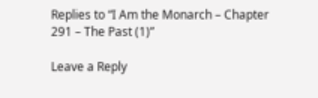Replies to “I Am the Monarch – Chapter 291 – The Past (1)”

Leave a Reply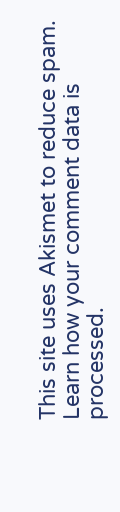This site uses Akismet to reduce spam. Learn how your comment data is processed.